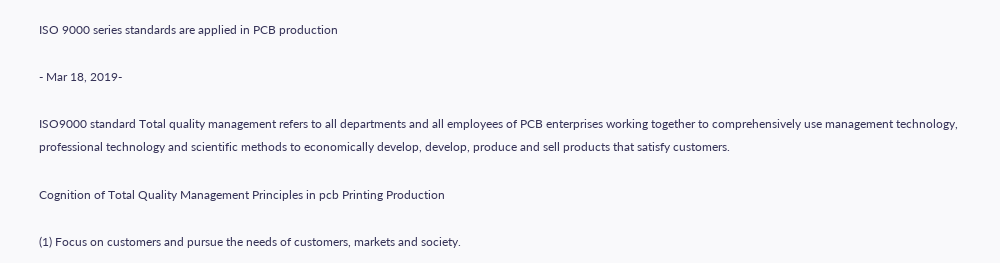ISO 9000 series standards are applied in PCB production

- Mar 18, 2019-

ISO9000 standard Total quality management refers to all departments and all employees of PCB enterprises working together to comprehensively use management technology, professional technology and scientific methods to economically develop, develop, produce and sell products that satisfy customers.

Cognition of Total Quality Management Principles in pcb Printing Production

(1) Focus on customers and pursue the needs of customers, markets and society.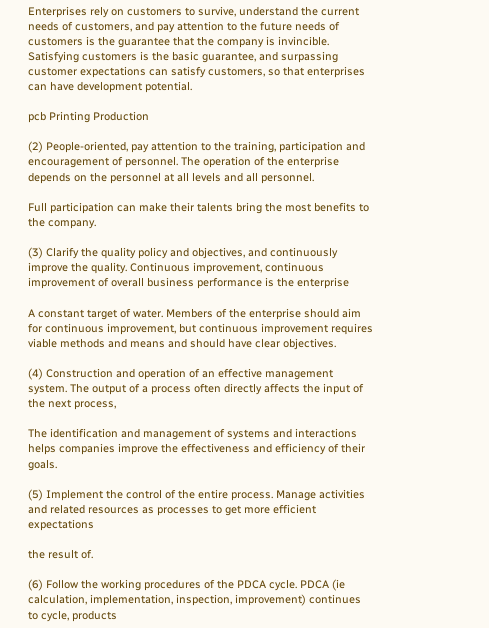Enterprises rely on customers to survive, understand the current needs of customers, and pay attention to the future needs of customers is the guarantee that the company is invincible. Satisfying customers is the basic guarantee, and surpassing customer expectations can satisfy customers, so that enterprises can have development potential.

pcb Printing Production

(2) People-oriented, pay attention to the training, participation and encouragement of personnel. The operation of the enterprise depends on the personnel at all levels and all personnel.

Full participation can make their talents bring the most benefits to the company.

(3) Clarify the quality policy and objectives, and continuously improve the quality. Continuous improvement, continuous improvement of overall business performance is the enterprise

A constant target of water. Members of the enterprise should aim for continuous improvement, but continuous improvement requires viable methods and means and should have clear objectives.

(4) Construction and operation of an effective management system. The output of a process often directly affects the input of the next process,

The identification and management of systems and interactions helps companies improve the effectiveness and efficiency of their goals.

(5) Implement the control of the entire process. Manage activities and related resources as processes to get more efficient expectations

the result of.

(6) Follow the working procedures of the PDCA cycle. PDCA (ie calculation, implementation, inspection, improvement) continues to cycle, products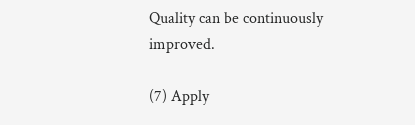Quality can be continuously improved.

(7) Apply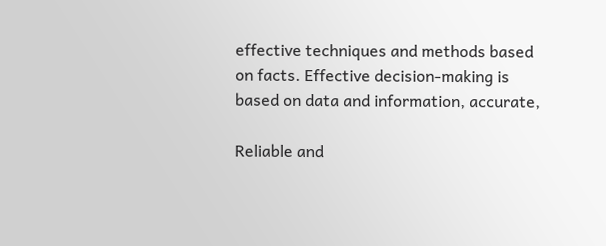effective techniques and methods based on facts. Effective decision-making is based on data and information, accurate,

Reliable and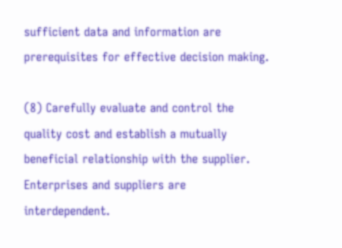sufficient data and information are prerequisites for effective decision making.

(8) Carefully evaluate and control the quality cost and establish a mutually beneficial relationship with the supplier. Enterprises and suppliers are interdependent.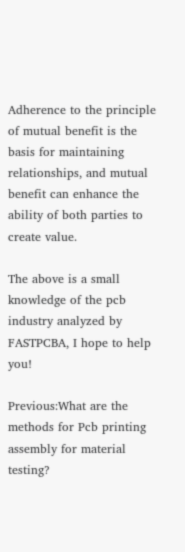Adherence to the principle of mutual benefit is the basis for maintaining relationships, and mutual benefit can enhance the ability of both parties to create value.

The above is a small knowledge of the pcb industry analyzed by FASTPCBA, I hope to help you!

Previous:What are the methods for Pcb printing assembly for material testing?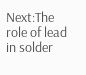Next:The role of lead in solder